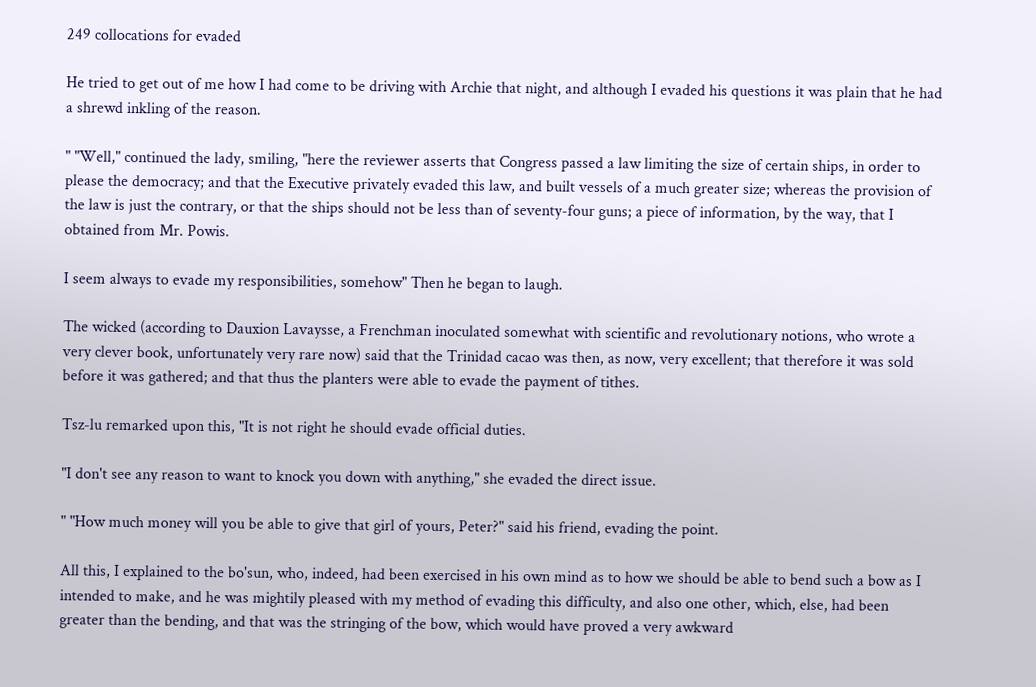249 collocations for evaded

He tried to get out of me how I had come to be driving with Archie that night, and although I evaded his questions it was plain that he had a shrewd inkling of the reason.

" "Well," continued the lady, smiling, "here the reviewer asserts that Congress passed a law limiting the size of certain ships, in order to please the democracy; and that the Executive privately evaded this law, and built vessels of a much greater size; whereas the provision of the law is just the contrary, or that the ships should not be less than of seventy-four guns; a piece of information, by the way, that I obtained from Mr. Powis.

I seem always to evade my responsibilities, somehow" Then he began to laugh.

The wicked (according to Dauxion Lavaysse, a Frenchman inoculated somewhat with scientific and revolutionary notions, who wrote a very clever book, unfortunately very rare now) said that the Trinidad cacao was then, as now, very excellent; that therefore it was sold before it was gathered; and that thus the planters were able to evade the payment of tithes.

Tsz-lu remarked upon this, "It is not right he should evade official duties.

"I don't see any reason to want to knock you down with anything," she evaded the direct issue.

" "How much money will you be able to give that girl of yours, Peter?" said his friend, evading the point.

All this, I explained to the bo'sun, who, indeed, had been exercised in his own mind as to how we should be able to bend such a bow as I intended to make, and he was mightily pleased with my method of evading this difficulty, and also one other, which, else, had been greater than the bending, and that was the stringing of the bow, which would have proved a very awkward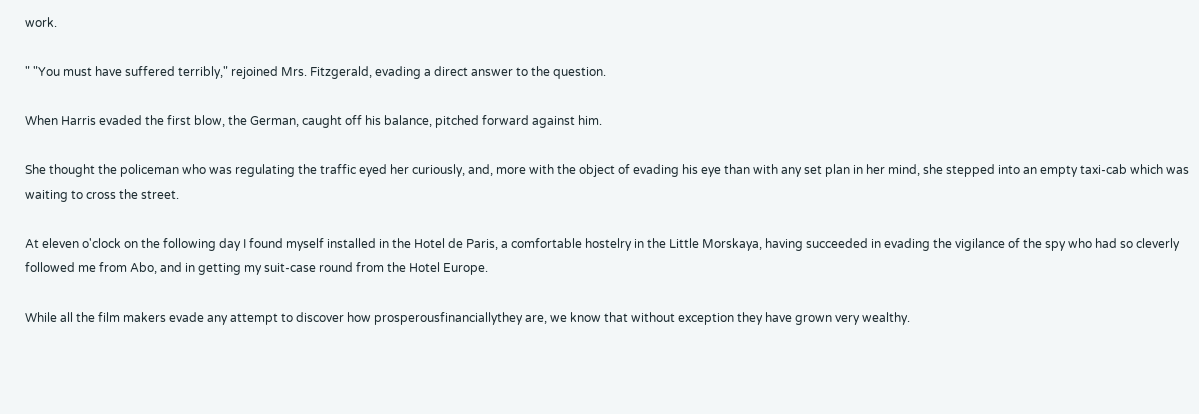work.

" "You must have suffered terribly," rejoined Mrs. Fitzgerald, evading a direct answer to the question.

When Harris evaded the first blow, the German, caught off his balance, pitched forward against him.

She thought the policeman who was regulating the traffic eyed her curiously, and, more with the object of evading his eye than with any set plan in her mind, she stepped into an empty taxi-cab which was waiting to cross the street.

At eleven o'clock on the following day I found myself installed in the Hotel de Paris, a comfortable hostelry in the Little Morskaya, having succeeded in evading the vigilance of the spy who had so cleverly followed me from Abo, and in getting my suit-case round from the Hotel Europe.

While all the film makers evade any attempt to discover how prosperousfinanciallythey are, we know that without exception they have grown very wealthy.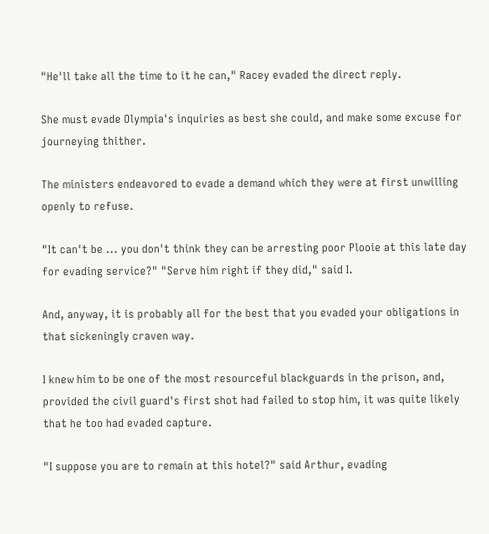"He'll take all the time to it he can," Racey evaded the direct reply.

She must evade Olympia's inquiries as best she could, and make some excuse for journeying thither.

The ministers endeavored to evade a demand which they were at first unwilling openly to refuse.

"It can't be ... you don't think they can be arresting poor Plooie at this late day for evading service?" "Serve him right if they did," said I.

And, anyway, it is probably all for the best that you evaded your obligations in that sickeningly craven way.

I knew him to be one of the most resourceful blackguards in the prison, and, provided the civil guard's first shot had failed to stop him, it was quite likely that he too had evaded capture.

"I suppose you are to remain at this hotel?" said Arthur, evading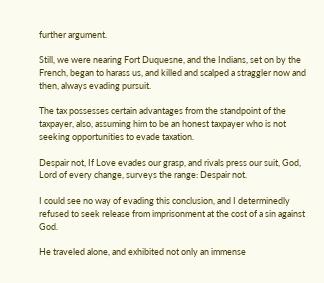further argument.

Still, we were nearing Fort Duquesne, and the Indians, set on by the French, began to harass us, and killed and scalped a straggler now and then, always evading pursuit.

The tax possesses certain advantages from the standpoint of the taxpayer, also, assuming him to be an honest taxpayer who is not seeking opportunities to evade taxation.

Despair not, If Love evades our grasp, and rivals press our suit, God, Lord of every change, surveys the range: Despair not.

I could see no way of evading this conclusion, and I determinedly refused to seek release from imprisonment at the cost of a sin against God.

He traveled alone, and exhibited not only an immense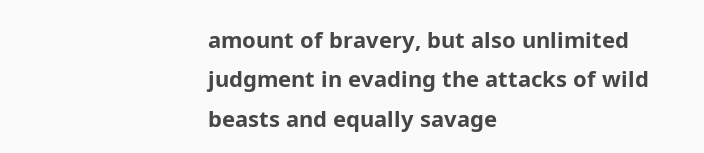amount of bravery, but also unlimited judgment in evading the attacks of wild beasts and equally savage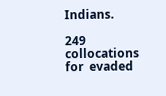Indians.

249 collocations for  evaded